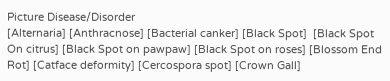Picture Disease/Disorder
[Alternaria] [Anthracnose] [Bacterial canker] [Black Spot]  [Black Spot On citrus] [Black Spot on pawpaw] [Black Spot on roses] [Blossom End Rot] [Catface deformity] [Cercospora spot] [Crown Gall]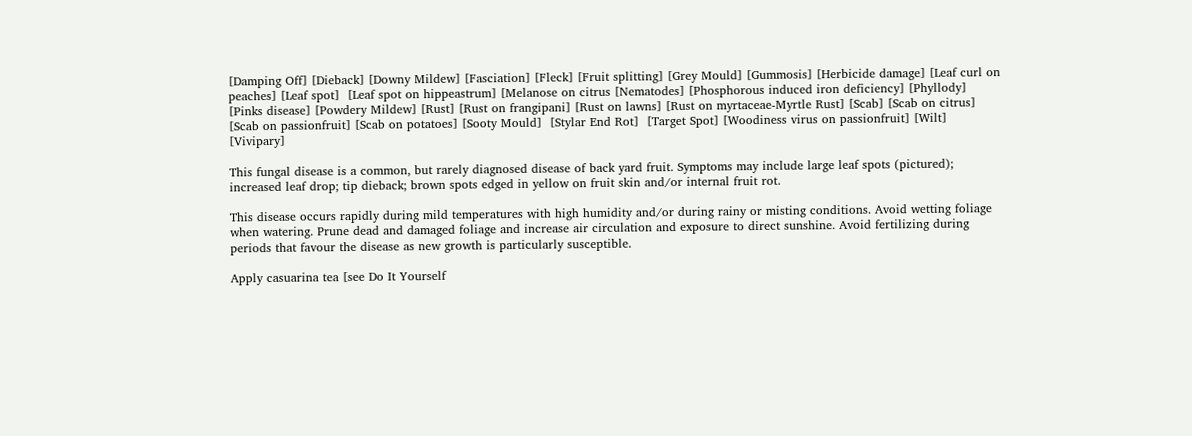[Damping Off] [Dieback] [Downy Mildew] [Fasciation] [Fleck] [Fruit splitting] [Grey Mould] [Gummosis] [Herbicide damage] [Leaf curl on peaches] [Leaf spot]  [Leaf spot on hippeastrum] [Melanose on citrus [Nematodes] [Phosphorous induced iron deficiency] [Phyllody] [Pinks disease] [Powdery Mildew] [Rust] [Rust on frangipani] [Rust on lawns] [Rust on myrtaceae-Myrtle Rust] [Scab] [Scab on citrus] [Scab on passionfruit] [Scab on potatoes] [Sooty Mould]  [Stylar End Rot]  [Target Spot] [Woodiness virus on passionfruit] [Wilt] [Vivipary]

This fungal disease is a common, but rarely diagnosed disease of back yard fruit. Symptoms may include large leaf spots (pictured); increased leaf drop; tip dieback; brown spots edged in yellow on fruit skin and/or internal fruit rot.

This disease occurs rapidly during mild temperatures with high humidity and/or during rainy or misting conditions. Avoid wetting foliage when watering. Prune dead and damaged foliage and increase air circulation and exposure to direct sunshine. Avoid fertilizing during periods that favour the disease as new growth is particularly susceptible.

Apply casuarina tea [see Do It Yourself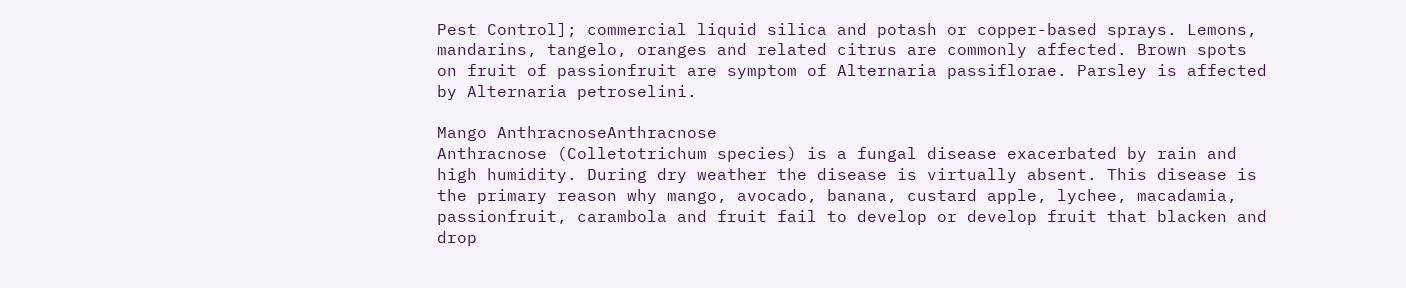Pest Control]; commercial liquid silica and potash or copper-based sprays. Lemons, mandarins, tangelo, oranges and related citrus are commonly affected. Brown spots on fruit of passionfruit are symptom of Alternaria passiflorae. Parsley is affected by Alternaria petroselini.

Mango AnthracnoseAnthracnose
Anthracnose (Colletotrichum species) is a fungal disease exacerbated by rain and high humidity. During dry weather the disease is virtually absent. This disease is the primary reason why mango, avocado, banana, custard apple, lychee, macadamia, passionfruit, carambola and fruit fail to develop or develop fruit that blacken and drop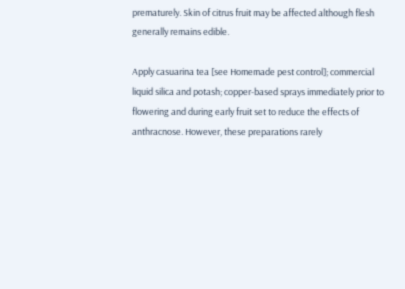prematurely. Skin of citrus fruit may be affected although flesh generally remains edible.

Apply casuarina tea [see Homemade pest control]; commercial liquid silica and potash; copper-based sprays immediately prior to flowering and during early fruit set to reduce the effects of anthracnose. However, these preparations rarely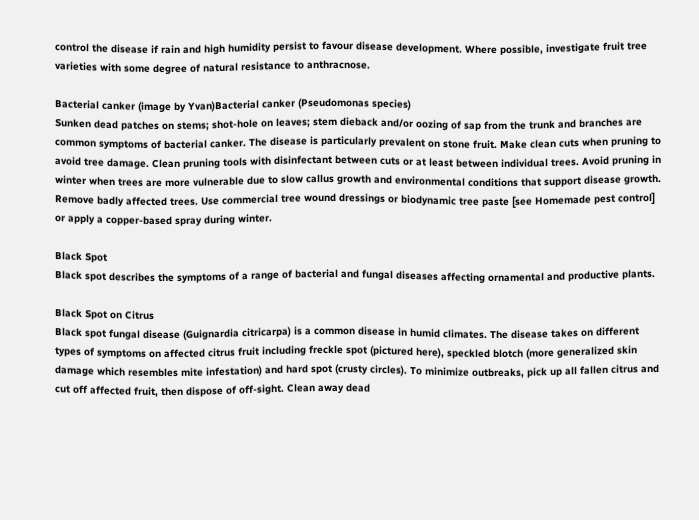control the disease if rain and high humidity persist to favour disease development. Where possible, investigate fruit tree varieties with some degree of natural resistance to anthracnose.

Bacterial canker (image by Yvan)Bacterial canker (Pseudomonas species)
Sunken dead patches on stems; shot-hole on leaves; stem dieback and/or oozing of sap from the trunk and branches are common symptoms of bacterial canker. The disease is particularly prevalent on stone fruit. Make clean cuts when pruning to avoid tree damage. Clean pruning tools with disinfectant between cuts or at least between individual trees. Avoid pruning in winter when trees are more vulnerable due to slow callus growth and environmental conditions that support disease growth. Remove badly affected trees. Use commercial tree wound dressings or biodynamic tree paste [see Homemade pest control] or apply a copper-based spray during winter.

Black Spot
Black spot describes the symptoms of a range of bacterial and fungal diseases affecting ornamental and productive plants.

Black Spot on Citrus
Black spot fungal disease (Guignardia citricarpa) is a common disease in humid climates. The disease takes on different types of symptoms on affected citrus fruit including freckle spot (pictured here), speckled blotch (more generalized skin damage which resembles mite infestation) and hard spot (crusty circles). To minimize outbreaks, pick up all fallen citrus and cut off affected fruit, then dispose of off-sight. Clean away dead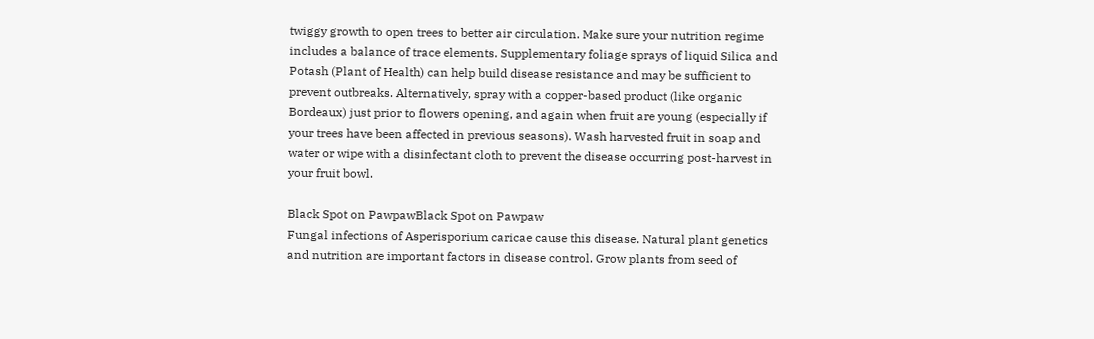twiggy growth to open trees to better air circulation. Make sure your nutrition regime includes a balance of trace elements. Supplementary foliage sprays of liquid Silica and Potash (Plant of Health) can help build disease resistance and may be sufficient to prevent outbreaks. Alternatively, spray with a copper-based product (like organic Bordeaux) just prior to flowers opening, and again when fruit are young (especially if your trees have been affected in previous seasons). Wash harvested fruit in soap and water or wipe with a disinfectant cloth to prevent the disease occurring post-harvest in your fruit bowl.

Black Spot on PawpawBlack Spot on Pawpaw
Fungal infections of Asperisporium caricae cause this disease. Natural plant genetics and nutrition are important factors in disease control. Grow plants from seed of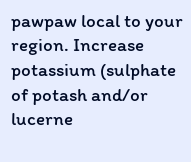pawpaw local to your region. Increase potassium (sulphate of potash and/or lucerne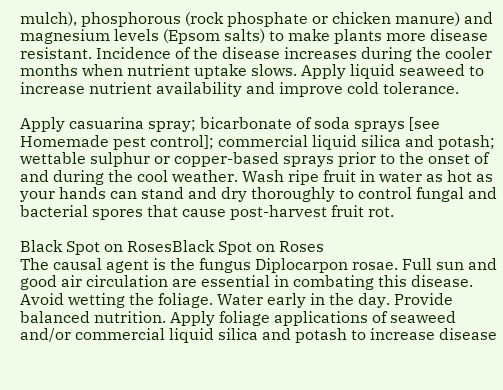mulch), phosphorous (rock phosphate or chicken manure) and magnesium levels (Epsom salts) to make plants more disease resistant. Incidence of the disease increases during the cooler months when nutrient uptake slows. Apply liquid seaweed to increase nutrient availability and improve cold tolerance.

Apply casuarina spray; bicarbonate of soda sprays [see Homemade pest control]; commercial liquid silica and potash; wettable sulphur or copper-based sprays prior to the onset of and during the cool weather. Wash ripe fruit in water as hot as your hands can stand and dry thoroughly to control fungal and bacterial spores that cause post-harvest fruit rot.

Black Spot on RosesBlack Spot on Roses
The causal agent is the fungus Diplocarpon rosae. Full sun and good air circulation are essential in combating this disease. Avoid wetting the foliage. Water early in the day. Provide balanced nutrition. Apply foliage applications of seaweed and/or commercial liquid silica and potash to increase disease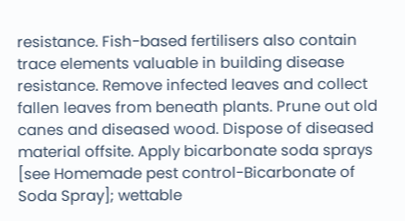resistance. Fish-based fertilisers also contain trace elements valuable in building disease resistance. Remove infected leaves and collect fallen leaves from beneath plants. Prune out old canes and diseased wood. Dispose of diseased material offsite. Apply bicarbonate soda sprays [see Homemade pest control-Bicarbonate of Soda Spray]; wettable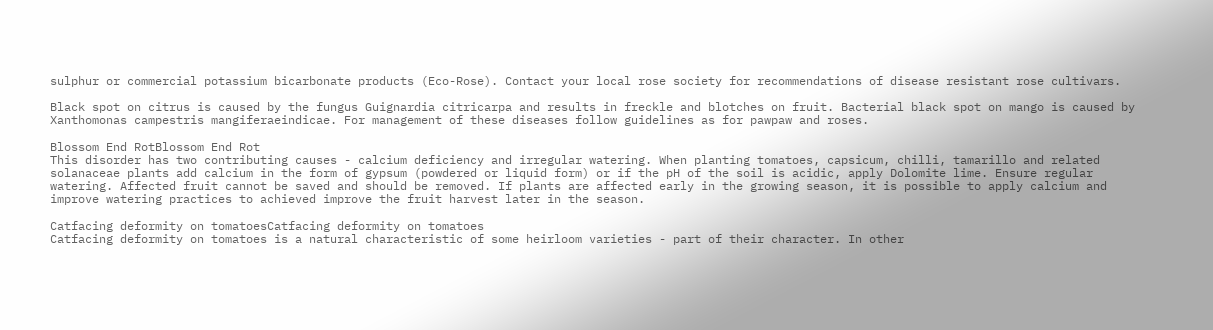sulphur or commercial potassium bicarbonate products (Eco-Rose). Contact your local rose society for recommendations of disease resistant rose cultivars.

Black spot on citrus is caused by the fungus Guignardia citricarpa and results in freckle and blotches on fruit. Bacterial black spot on mango is caused by Xanthomonas campestris mangiferaeindicae. For management of these diseases follow guidelines as for pawpaw and roses.

Blossom End RotBlossom End Rot
This disorder has two contributing causes - calcium deficiency and irregular watering. When planting tomatoes, capsicum, chilli, tamarillo and related solanaceae plants add calcium in the form of gypsum (powdered or liquid form) or if the pH of the soil is acidic, apply Dolomite lime. Ensure regular watering. Affected fruit cannot be saved and should be removed. If plants are affected early in the growing season, it is possible to apply calcium and improve watering practices to achieved improve the fruit harvest later in the season.

Catfacing deformity on tomatoesCatfacing deformity on tomatoes
Catfacing deformity on tomatoes is a natural characteristic of some heirloom varieties - part of their character. In other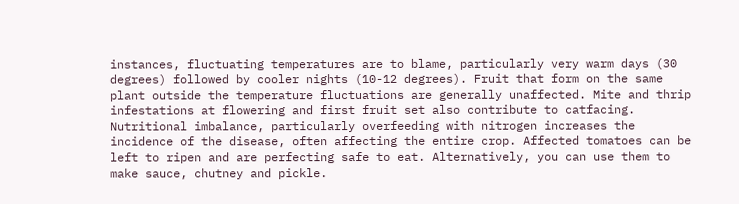instances, fluctuating temperatures are to blame, particularly very warm days (30 degrees) followed by cooler nights (10-12 degrees). Fruit that form on the same plant outside the temperature fluctuations are generally unaffected. Mite and thrip infestations at flowering and first fruit set also contribute to catfacing. Nutritional imbalance, particularly overfeeding with nitrogen increases the incidence of the disease, often affecting the entire crop. Affected tomatoes can be left to ripen and are perfecting safe to eat. Alternatively, you can use them to make sauce, chutney and pickle.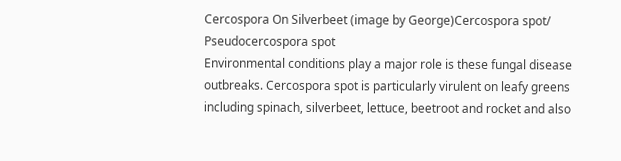Cercospora On Silverbeet (image by George)Cercospora spot/ Pseudocercospora spot
Environmental conditions play a major role is these fungal disease outbreaks. Cercospora spot is particularly virulent on leafy greens including spinach, silverbeet, lettuce, beetroot and rocket and also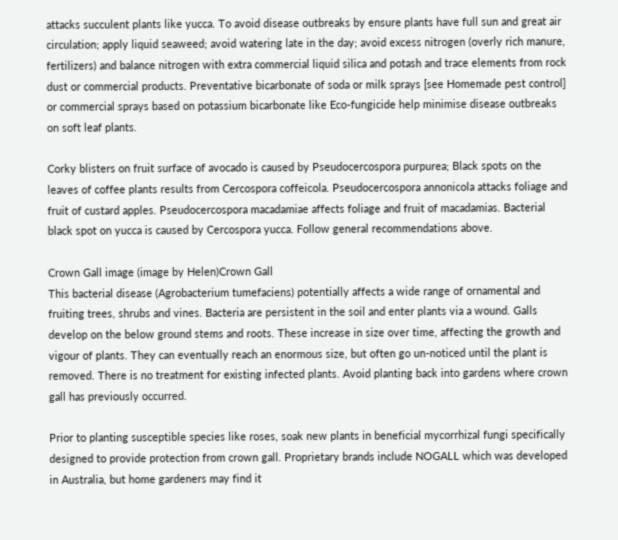attacks succulent plants like yucca. To avoid disease outbreaks by ensure plants have full sun and great air circulation; apply liquid seaweed; avoid watering late in the day; avoid excess nitrogen (overly rich manure, fertilizers) and balance nitrogen with extra commercial liquid silica and potash and trace elements from rock dust or commercial products. Preventative bicarbonate of soda or milk sprays [see Homemade pest control] or commercial sprays based on potassium bicarbonate like Eco-fungicide help minimise disease outbreaks on soft leaf plants.

Corky blisters on fruit surface of avocado is caused by Pseudocercospora purpurea; Black spots on the leaves of coffee plants results from Cercospora coffeicola. Pseudocercospora annonicola attacks foliage and fruit of custard apples. Pseudocercospora macadamiae affects foliage and fruit of macadamias. Bacterial black spot on yucca is caused by Cercospora yucca. Follow general recommendations above.

Crown Gall image (image by Helen)Crown Gall
This bacterial disease (Agrobacterium tumefaciens) potentially affects a wide range of ornamental and fruiting trees, shrubs and vines. Bacteria are persistent in the soil and enter plants via a wound. Galls develop on the below ground stems and roots. These increase in size over time, affecting the growth and vigour of plants. They can eventually reach an enormous size, but often go un-noticed until the plant is removed. There is no treatment for existing infected plants. Avoid planting back into gardens where crown gall has previously occurred.

Prior to planting susceptible species like roses, soak new plants in beneficial mycorrhizal fungi specifically designed to provide protection from crown gall. Proprietary brands include NOGALL which was developed in Australia, but home gardeners may find it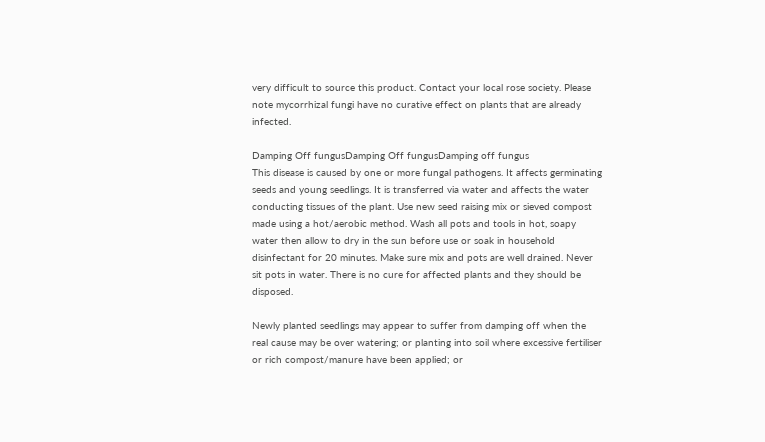very difficult to source this product. Contact your local rose society. Please note mycorrhizal fungi have no curative effect on plants that are already infected.

Damping Off fungusDamping Off fungusDamping off fungus
This disease is caused by one or more fungal pathogens. It affects germinating seeds and young seedlings. It is transferred via water and affects the water conducting tissues of the plant. Use new seed raising mix or sieved compost made using a hot/aerobic method. Wash all pots and tools in hot, soapy water then allow to dry in the sun before use or soak in household disinfectant for 20 minutes. Make sure mix and pots are well drained. Never sit pots in water. There is no cure for affected plants and they should be disposed.

Newly planted seedlings may appear to suffer from damping off when the real cause may be over watering; or planting into soil where excessive fertiliser or rich compost/manure have been applied; or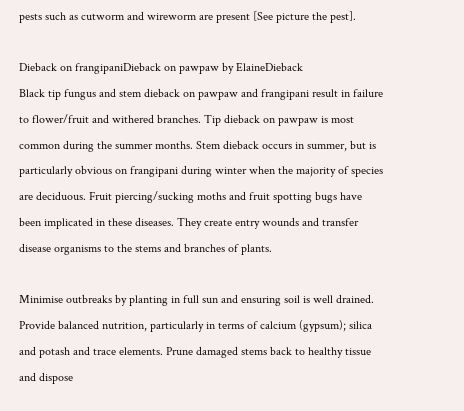pests such as cutworm and wireworm are present [See picture the pest].

Dieback on frangipaniDieback on pawpaw by ElaineDieback
Black tip fungus and stem dieback on pawpaw and frangipani result in failure to flower/fruit and withered branches. Tip dieback on pawpaw is most common during the summer months. Stem dieback occurs in summer, but is particularly obvious on frangipani during winter when the majority of species are deciduous. Fruit piercing/sucking moths and fruit spotting bugs have been implicated in these diseases. They create entry wounds and transfer disease organisms to the stems and branches of plants.

Minimise outbreaks by planting in full sun and ensuring soil is well drained. Provide balanced nutrition, particularly in terms of calcium (gypsum); silica and potash and trace elements. Prune damaged stems back to healthy tissue and dispose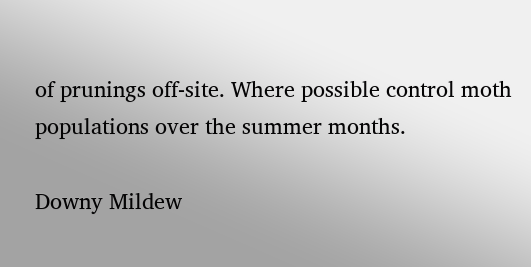of prunings off-site. Where possible control moth populations over the summer months.

Downy Mildew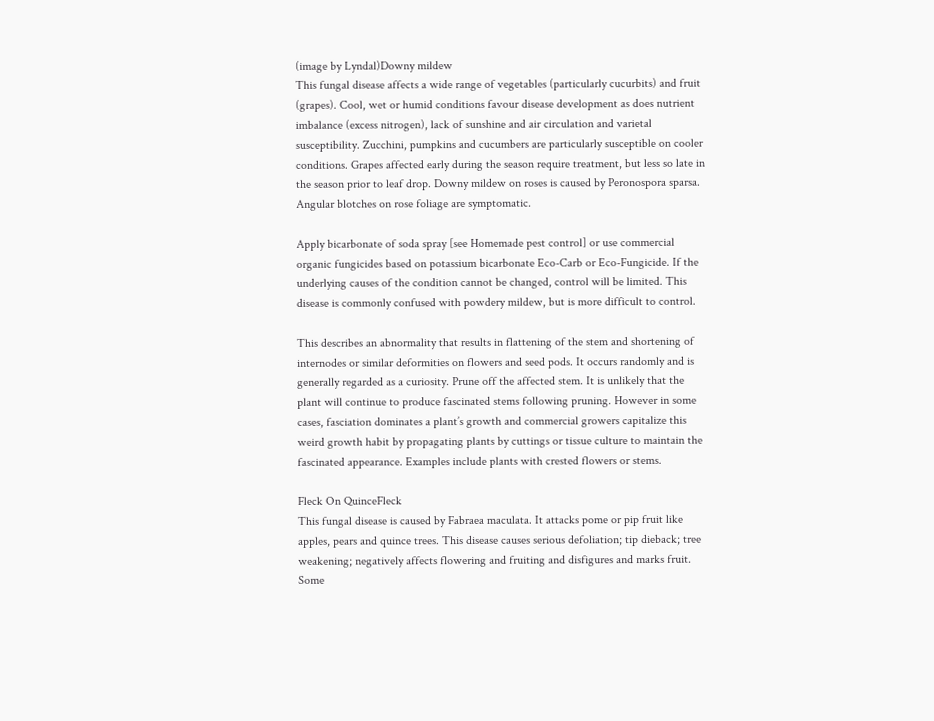(image by Lyndal)Downy mildew
This fungal disease affects a wide range of vegetables (particularly cucurbits) and fruit (grapes). Cool, wet or humid conditions favour disease development as does nutrient imbalance (excess nitrogen), lack of sunshine and air circulation and varietal susceptibility. Zucchini, pumpkins and cucumbers are particularly susceptible on cooler conditions. Grapes affected early during the season require treatment, but less so late in the season prior to leaf drop. Downy mildew on roses is caused by Peronospora sparsa. Angular blotches on rose foliage are symptomatic.

Apply bicarbonate of soda spray [see Homemade pest control] or use commercial organic fungicides based on potassium bicarbonate Eco-Carb or Eco-Fungicide. If the underlying causes of the condition cannot be changed, control will be limited. This disease is commonly confused with powdery mildew, but is more difficult to control.

This describes an abnormality that results in flattening of the stem and shortening of internodes or similar deformities on flowers and seed pods. It occurs randomly and is generally regarded as a curiosity. Prune off the affected stem. It is unlikely that the plant will continue to produce fascinated stems following pruning. However in some cases, fasciation dominates a plant’s growth and commercial growers capitalize this weird growth habit by propagating plants by cuttings or tissue culture to maintain the fascinated appearance. Examples include plants with crested flowers or stems.

Fleck On QuinceFleck
This fungal disease is caused by Fabraea maculata. It attacks pome or pip fruit like apples, pears and quince trees. This disease causes serious defoliation; tip dieback; tree weakening; negatively affects flowering and fruiting and disfigures and marks fruit. Some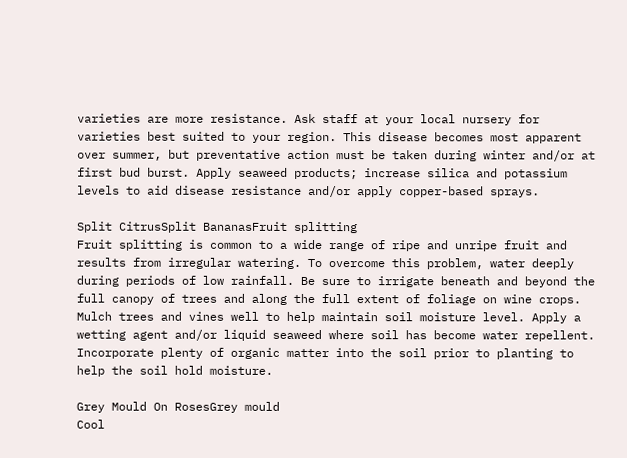varieties are more resistance. Ask staff at your local nursery for varieties best suited to your region. This disease becomes most apparent over summer, but preventative action must be taken during winter and/or at first bud burst. Apply seaweed products; increase silica and potassium levels to aid disease resistance and/or apply copper-based sprays.

Split CitrusSplit BananasFruit splitting
Fruit splitting is common to a wide range of ripe and unripe fruit and results from irregular watering. To overcome this problem, water deeply during periods of low rainfall. Be sure to irrigate beneath and beyond the full canopy of trees and along the full extent of foliage on wine crops. Mulch trees and vines well to help maintain soil moisture level. Apply a wetting agent and/or liquid seaweed where soil has become water repellent. Incorporate plenty of organic matter into the soil prior to planting to help the soil hold moisture.

Grey Mould On RosesGrey mould
Cool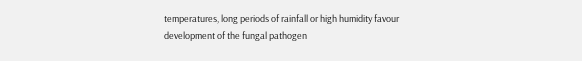temperatures, long periods of rainfall or high humidity favour development of the fungal pathogen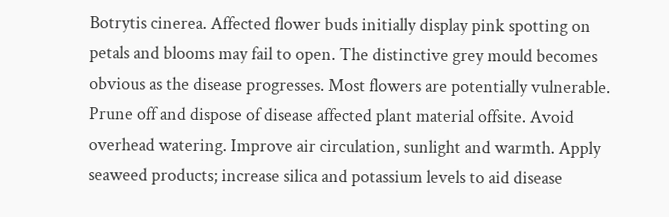Botrytis cinerea. Affected flower buds initially display pink spotting on petals and blooms may fail to open. The distinctive grey mould becomes obvious as the disease progresses. Most flowers are potentially vulnerable. Prune off and dispose of disease affected plant material offsite. Avoid overhead watering. Improve air circulation, sunlight and warmth. Apply seaweed products; increase silica and potassium levels to aid disease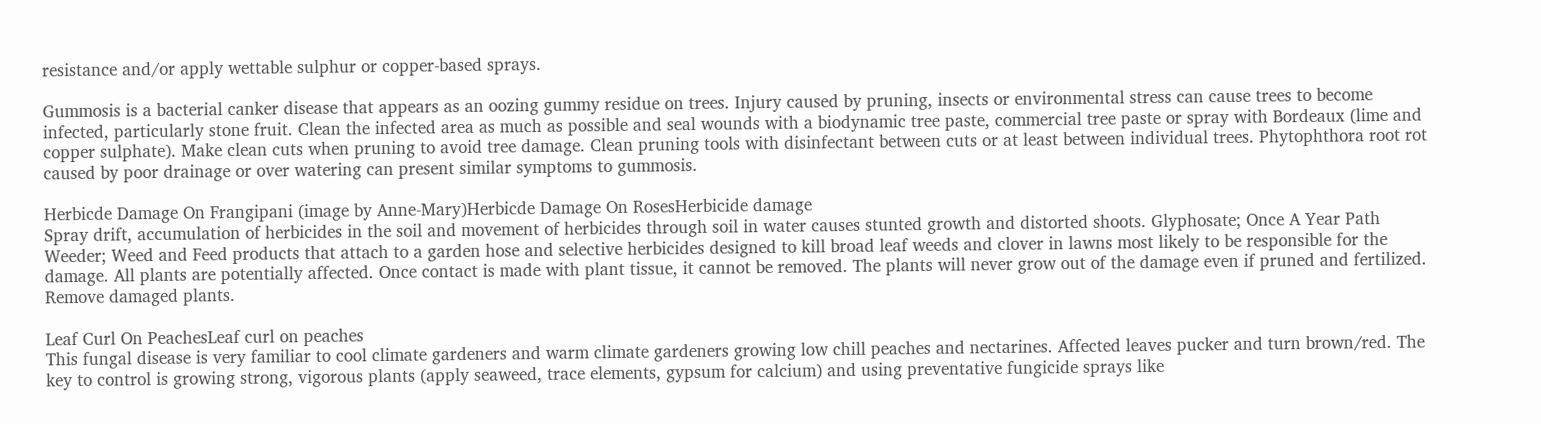resistance and/or apply wettable sulphur or copper-based sprays.

Gummosis is a bacterial canker disease that appears as an oozing gummy residue on trees. Injury caused by pruning, insects or environmental stress can cause trees to become infected, particularly stone fruit. Clean the infected area as much as possible and seal wounds with a biodynamic tree paste, commercial tree paste or spray with Bordeaux (lime and copper sulphate). Make clean cuts when pruning to avoid tree damage. Clean pruning tools with disinfectant between cuts or at least between individual trees. Phytophthora root rot caused by poor drainage or over watering can present similar symptoms to gummosis.

Herbicde Damage On Frangipani (image by Anne-Mary)Herbicde Damage On RosesHerbicide damage
Spray drift, accumulation of herbicides in the soil and movement of herbicides through soil in water causes stunted growth and distorted shoots. Glyphosate; Once A Year Path Weeder; Weed and Feed products that attach to a garden hose and selective herbicides designed to kill broad leaf weeds and clover in lawns most likely to be responsible for the damage. All plants are potentially affected. Once contact is made with plant tissue, it cannot be removed. The plants will never grow out of the damage even if pruned and fertilized. Remove damaged plants.

Leaf Curl On PeachesLeaf curl on peaches
This fungal disease is very familiar to cool climate gardeners and warm climate gardeners growing low chill peaches and nectarines. Affected leaves pucker and turn brown/red. The key to control is growing strong, vigorous plants (apply seaweed, trace elements, gypsum for calcium) and using preventative fungicide sprays like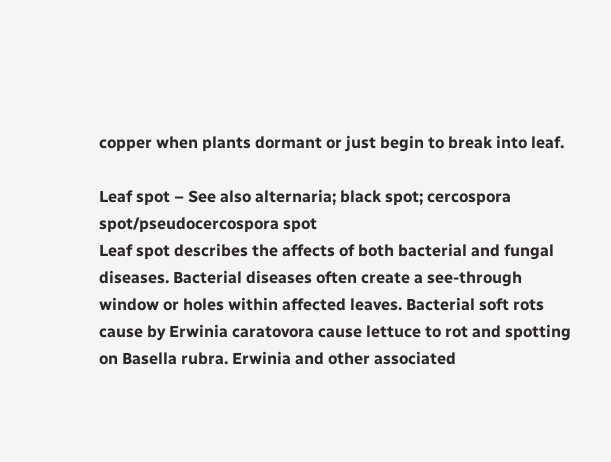copper when plants dormant or just begin to break into leaf.

Leaf spot – See also alternaria; black spot; cercospora spot/pseudocercospora spot
Leaf spot describes the affects of both bacterial and fungal diseases. Bacterial diseases often create a see-through window or holes within affected leaves. Bacterial soft rots cause by Erwinia caratovora cause lettuce to rot and spotting on Basella rubra. Erwinia and other associated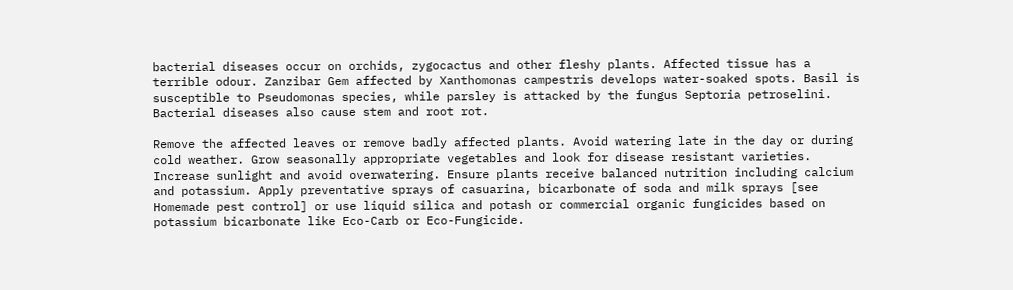bacterial diseases occur on orchids, zygocactus and other fleshy plants. Affected tissue has a terrible odour. Zanzibar Gem affected by Xanthomonas campestris develops water-soaked spots. Basil is susceptible to Pseudomonas species, while parsley is attacked by the fungus Septoria petroselini. Bacterial diseases also cause stem and root rot.

Remove the affected leaves or remove badly affected plants. Avoid watering late in the day or during cold weather. Grow seasonally appropriate vegetables and look for disease resistant varieties. Increase sunlight and avoid overwatering. Ensure plants receive balanced nutrition including calcium and potassium. Apply preventative sprays of casuarina, bicarbonate of soda and milk sprays [see Homemade pest control] or use liquid silica and potash or commercial organic fungicides based on potassium bicarbonate like Eco-Carb or Eco-Fungicide.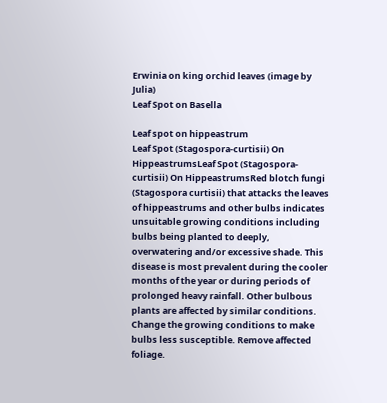Erwinia on king orchid leaves (image by Julia)
Leaf Spot on Basella

Leaf spot on hippeastrum
Leaf Spot (Stagospora-curtisii) On HippeastrumsLeaf Spot (Stagospora-curtisii) On HippeastrumsRed blotch fungi (Stagospora curtisii) that attacks the leaves of hippeastrums and other bulbs indicates unsuitable growing conditions including bulbs being planted to deeply, overwatering and/or excessive shade. This disease is most prevalent during the cooler months of the year or during periods of prolonged heavy rainfall. Other bulbous plants are affected by similar conditions. Change the growing conditions to make bulbs less susceptible. Remove affected foliage.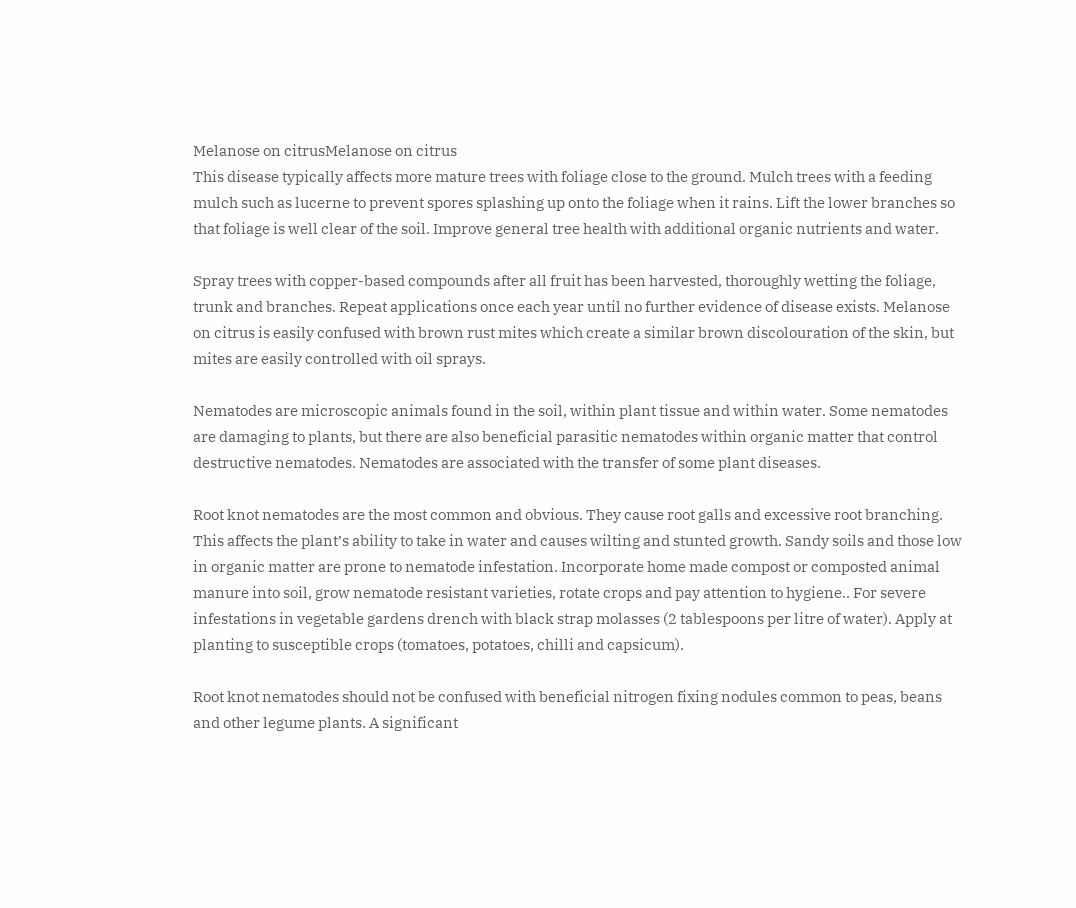Melanose on citrusMelanose on citrus
This disease typically affects more mature trees with foliage close to the ground. Mulch trees with a feeding mulch such as lucerne to prevent spores splashing up onto the foliage when it rains. Lift the lower branches so that foliage is well clear of the soil. Improve general tree health with additional organic nutrients and water.

Spray trees with copper-based compounds after all fruit has been harvested, thoroughly wetting the foliage, trunk and branches. Repeat applications once each year until no further evidence of disease exists. Melanose on citrus is easily confused with brown rust mites which create a similar brown discolouration of the skin, but mites are easily controlled with oil sprays.

Nematodes are microscopic animals found in the soil, within plant tissue and within water. Some nematodes are damaging to plants, but there are also beneficial parasitic nematodes within organic matter that control destructive nematodes. Nematodes are associated with the transfer of some plant diseases.

Root knot nematodes are the most common and obvious. They cause root galls and excessive root branching. This affects the plant’s ability to take in water and causes wilting and stunted growth. Sandy soils and those low in organic matter are prone to nematode infestation. Incorporate home made compost or composted animal manure into soil, grow nematode resistant varieties, rotate crops and pay attention to hygiene.. For severe infestations in vegetable gardens drench with black strap molasses (2 tablespoons per litre of water). Apply at planting to susceptible crops (tomatoes, potatoes, chilli and capsicum).

Root knot nematodes should not be confused with beneficial nitrogen fixing nodules common to peas, beans and other legume plants. A significant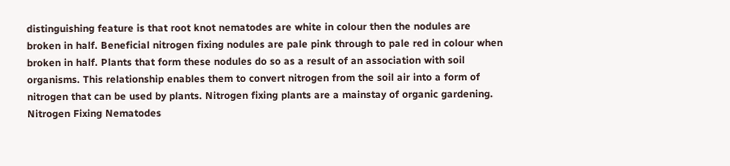distinguishing feature is that root knot nematodes are white in colour then the nodules are broken in half. Beneficial nitrogen fixing nodules are pale pink through to pale red in colour when broken in half. Plants that form these nodules do so as a result of an association with soil organisms. This relationship enables them to convert nitrogen from the soil air into a form of nitrogen that can be used by plants. Nitrogen fixing plants are a mainstay of organic gardening. Nitrogen Fixing Nematodes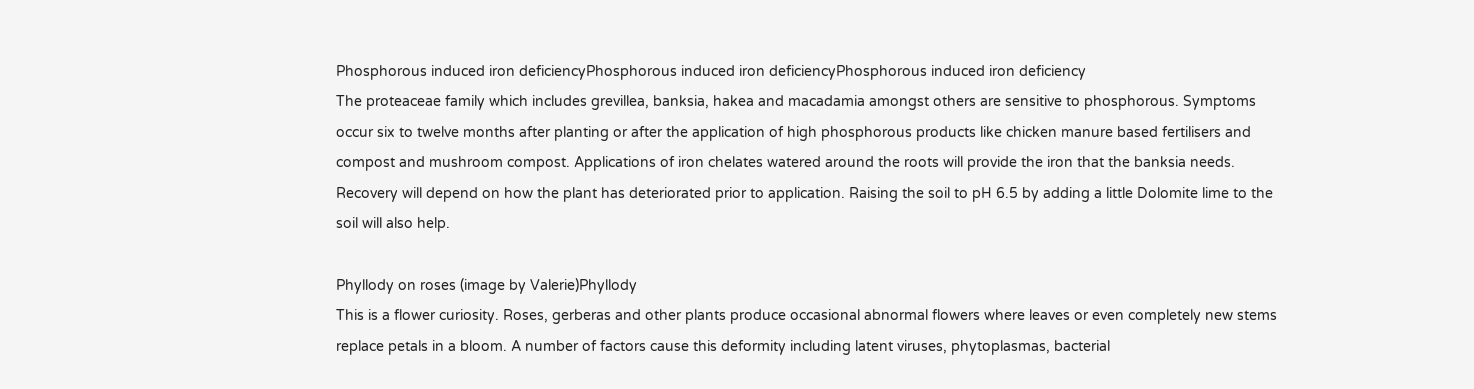Phosphorous induced iron deficiencyPhosphorous induced iron deficiencyPhosphorous induced iron deficiency
The proteaceae family which includes grevillea, banksia, hakea and macadamia amongst others are sensitive to phosphorous. Symptoms occur six to twelve months after planting or after the application of high phosphorous products like chicken manure based fertilisers and compost and mushroom compost. Applications of iron chelates watered around the roots will provide the iron that the banksia needs. Recovery will depend on how the plant has deteriorated prior to application. Raising the soil to pH 6.5 by adding a little Dolomite lime to the soil will also help.

Phyllody on roses (image by Valerie)Phyllody
This is a flower curiosity. Roses, gerberas and other plants produce occasional abnormal flowers where leaves or even completely new stems replace petals in a bloom. A number of factors cause this deformity including latent viruses, phytoplasmas, bacterial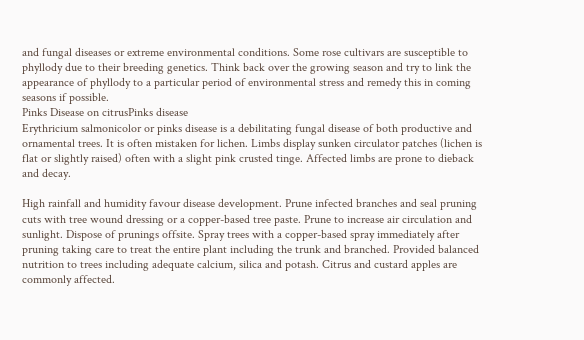and fungal diseases or extreme environmental conditions. Some rose cultivars are susceptible to phyllody due to their breeding genetics. Think back over the growing season and try to link the appearance of phyllody to a particular period of environmental stress and remedy this in coming seasons if possible.
Pinks Disease on citrusPinks disease
Erythricium salmonicolor or pinks disease is a debilitating fungal disease of both productive and ornamental trees. It is often mistaken for lichen. Limbs display sunken circulator patches (lichen is flat or slightly raised) often with a slight pink crusted tinge. Affected limbs are prone to dieback and decay.

High rainfall and humidity favour disease development. Prune infected branches and seal pruning cuts with tree wound dressing or a copper-based tree paste. Prune to increase air circulation and sunlight. Dispose of prunings offsite. Spray trees with a copper-based spray immediately after pruning taking care to treat the entire plant including the trunk and branched. Provided balanced nutrition to trees including adequate calcium, silica and potash. Citrus and custard apples are commonly affected.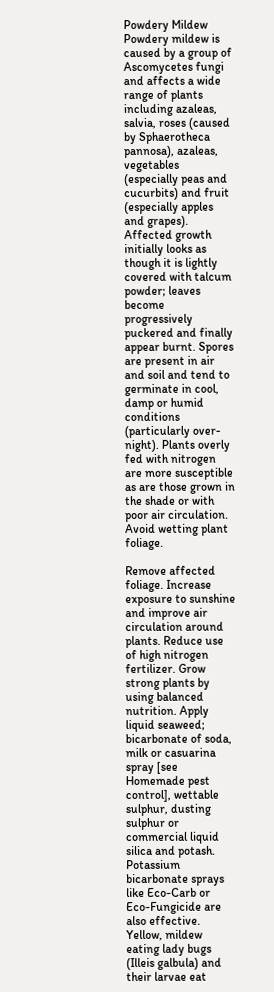Powdery Mildew
Powdery mildew is caused by a group of Ascomycetes fungi and affects a wide range of plants including azaleas, salvia, roses (caused by Sphaerotheca pannosa), azaleas, vegetables (especially peas and cucurbits) and fruit (especially apples and grapes). Affected growth initially looks as though it is lightly covered with talcum powder; leaves become progressively puckered and finally appear burnt. Spores are present in air and soil and tend to germinate in cool, damp or humid conditions (particularly over-night). Plants overly fed with nitrogen are more susceptible as are those grown in the shade or with poor air circulation. Avoid wetting plant foliage.

Remove affected foliage. Increase exposure to sunshine and improve air circulation around plants. Reduce use of high nitrogen fertilizer. Grow strong plants by using balanced nutrition. Apply liquid seaweed; bicarbonate of soda, milk or casuarina spray [see Homemade pest control], wettable sulphur, dusting sulphur or commercial liquid silica and potash. Potassium bicarbonate sprays like Eco-Carb or Eco-Fungicide are also effective. Yellow, mildew eating lady bugs (Illeis galbula) and their larvae eat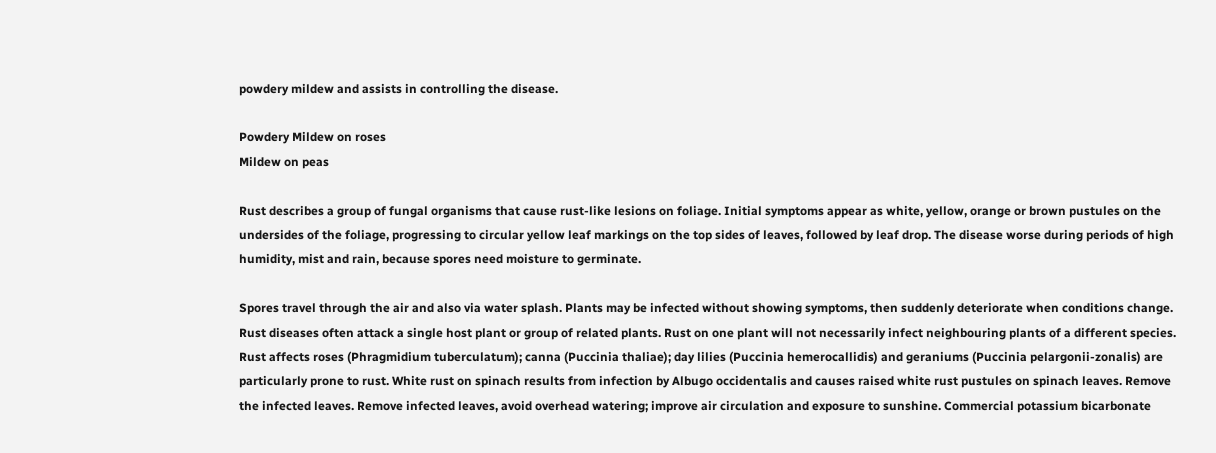powdery mildew and assists in controlling the disease.

Powdery Mildew on roses
Mildew on peas

Rust describes a group of fungal organisms that cause rust-like lesions on foliage. Initial symptoms appear as white, yellow, orange or brown pustules on the undersides of the foliage, progressing to circular yellow leaf markings on the top sides of leaves, followed by leaf drop. The disease worse during periods of high humidity, mist and rain, because spores need moisture to germinate.

Spores travel through the air and also via water splash. Plants may be infected without showing symptoms, then suddenly deteriorate when conditions change. Rust diseases often attack a single host plant or group of related plants. Rust on one plant will not necessarily infect neighbouring plants of a different species. Rust affects roses (Phragmidium tuberculatum); canna (Puccinia thaliae); day lilies (Puccinia hemerocallidis) and geraniums (Puccinia pelargonii-zonalis) are particularly prone to rust. White rust on spinach results from infection by Albugo occidentalis and causes raised white rust pustules on spinach leaves. Remove the infected leaves. Remove infected leaves, avoid overhead watering; improve air circulation and exposure to sunshine. Commercial potassium bicarbonate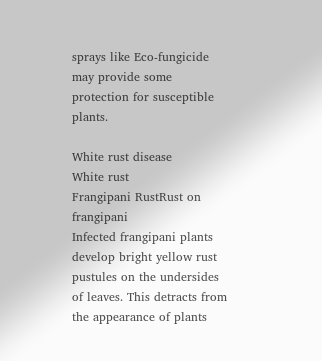sprays like Eco-fungicide may provide some protection for susceptible plants.

White rust disease
White rust
Frangipani RustRust on frangipani
Infected frangipani plants develop bright yellow rust pustules on the undersides of leaves. This detracts from the appearance of plants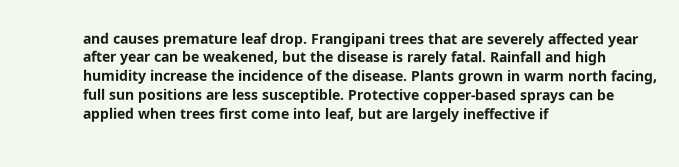and causes premature leaf drop. Frangipani trees that are severely affected year after year can be weakened, but the disease is rarely fatal. Rainfall and high humidity increase the incidence of the disease. Plants grown in warm north facing, full sun positions are less susceptible. Protective copper-based sprays can be applied when trees first come into leaf, but are largely ineffective if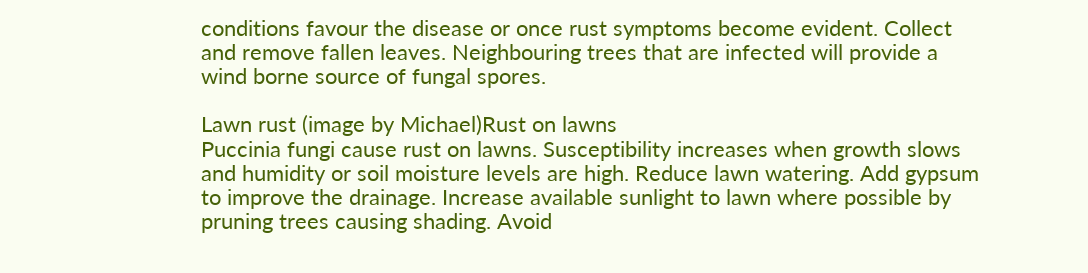conditions favour the disease or once rust symptoms become evident. Collect and remove fallen leaves. Neighbouring trees that are infected will provide a wind borne source of fungal spores.

Lawn rust (image by Michael)Rust on lawns
Puccinia fungi cause rust on lawns. Susceptibility increases when growth slows and humidity or soil moisture levels are high. Reduce lawn watering. Add gypsum to improve the drainage. Increase available sunlight to lawn where possible by pruning trees causing shading. Avoid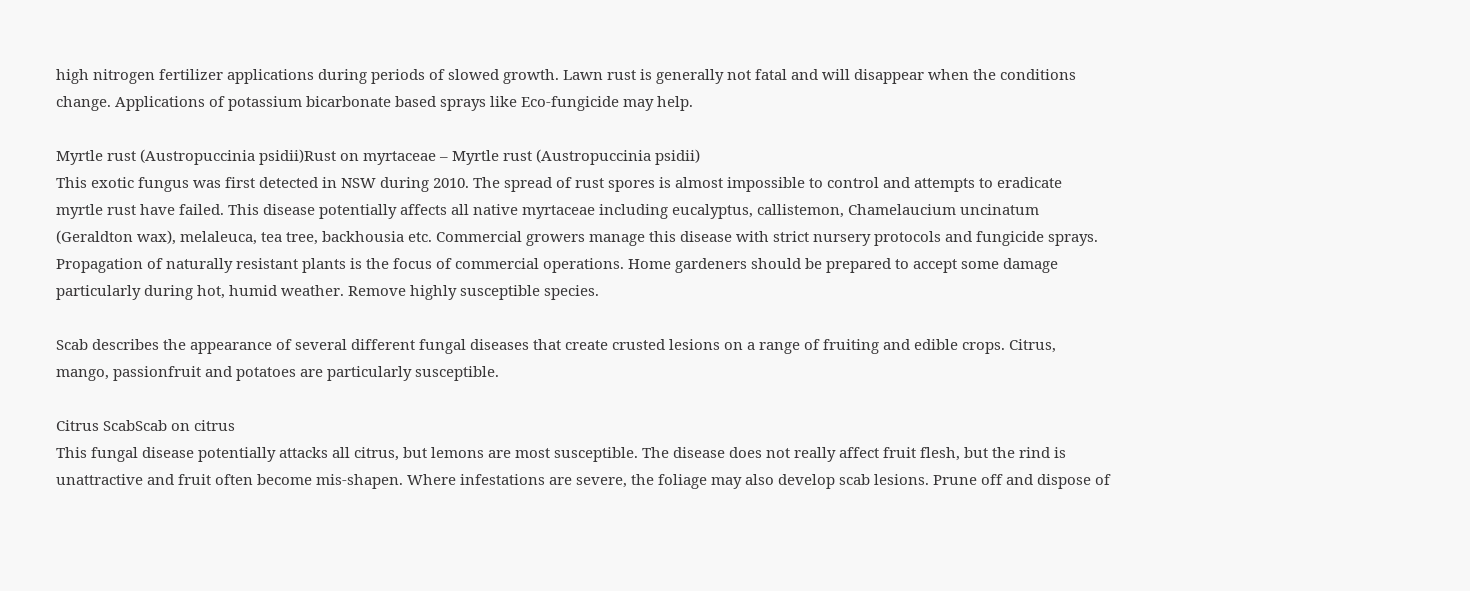high nitrogen fertilizer applications during periods of slowed growth. Lawn rust is generally not fatal and will disappear when the conditions change. Applications of potassium bicarbonate based sprays like Eco-fungicide may help.

Myrtle rust (Austropuccinia psidii)Rust on myrtaceae – Myrtle rust (Austropuccinia psidii)
This exotic fungus was first detected in NSW during 2010. The spread of rust spores is almost impossible to control and attempts to eradicate myrtle rust have failed. This disease potentially affects all native myrtaceae including eucalyptus, callistemon, Chamelaucium uncinatum (Geraldton wax), melaleuca, tea tree, backhousia etc. Commercial growers manage this disease with strict nursery protocols and fungicide sprays. Propagation of naturally resistant plants is the focus of commercial operations. Home gardeners should be prepared to accept some damage particularly during hot, humid weather. Remove highly susceptible species.

Scab describes the appearance of several different fungal diseases that create crusted lesions on a range of fruiting and edible crops. Citrus, mango, passionfruit and potatoes are particularly susceptible.

Citrus ScabScab on citrus
This fungal disease potentially attacks all citrus, but lemons are most susceptible. The disease does not really affect fruit flesh, but the rind is unattractive and fruit often become mis-shapen. Where infestations are severe, the foliage may also develop scab lesions. Prune off and dispose of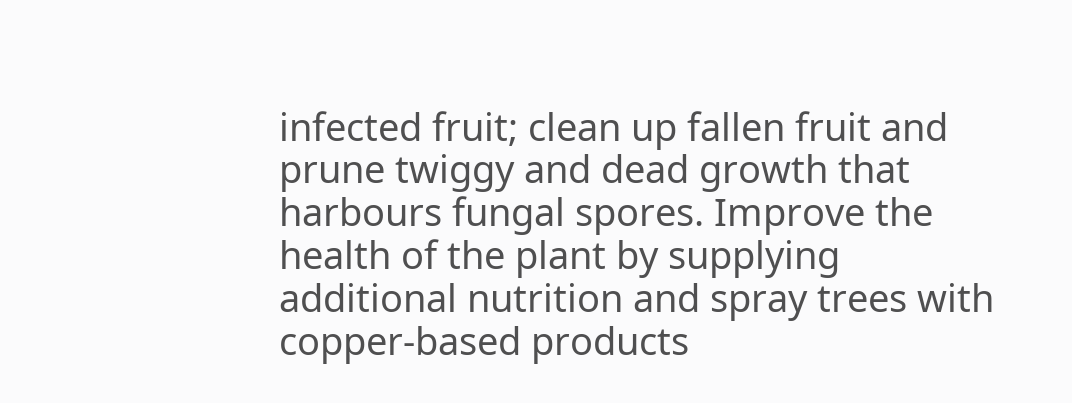infected fruit; clean up fallen fruit and prune twiggy and dead growth that harbours fungal spores. Improve the health of the plant by supplying additional nutrition and spray trees with copper-based products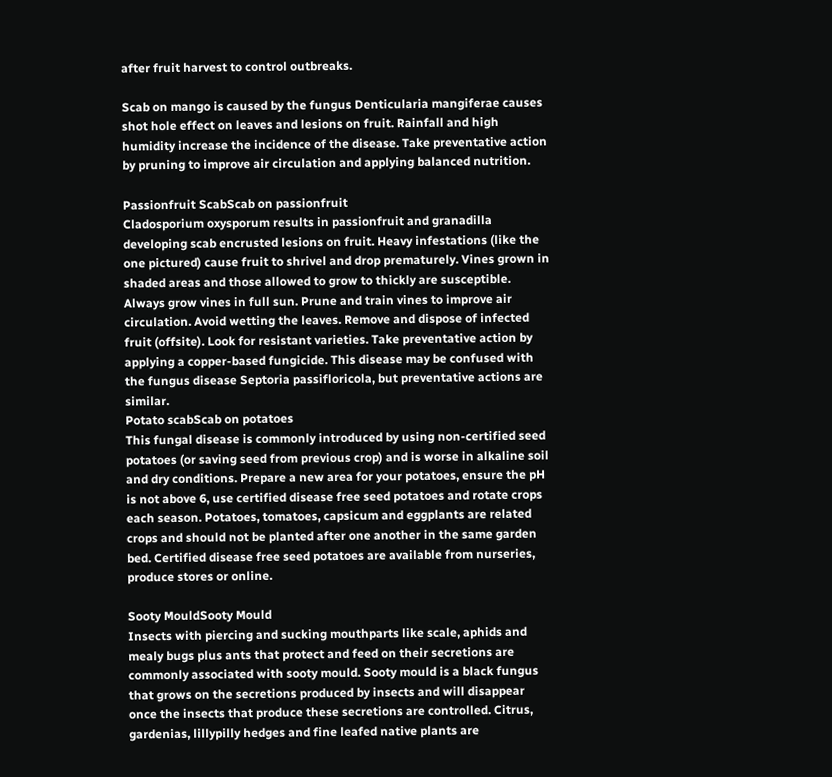after fruit harvest to control outbreaks.

Scab on mango is caused by the fungus Denticularia mangiferae causes shot hole effect on leaves and lesions on fruit. Rainfall and high humidity increase the incidence of the disease. Take preventative action by pruning to improve air circulation and applying balanced nutrition.

Passionfruit ScabScab on passionfruit
Cladosporium oxysporum results in passionfruit and granadilla developing scab encrusted lesions on fruit. Heavy infestations (like the one pictured) cause fruit to shrivel and drop prematurely. Vines grown in shaded areas and those allowed to grow to thickly are susceptible. Always grow vines in full sun. Prune and train vines to improve air circulation. Avoid wetting the leaves. Remove and dispose of infected fruit (offsite). Look for resistant varieties. Take preventative action by applying a copper-based fungicide. This disease may be confused with the fungus disease Septoria passifloricola, but preventative actions are similar.
Potato scabScab on potatoes
This fungal disease is commonly introduced by using non-certified seed potatoes (or saving seed from previous crop) and is worse in alkaline soil and dry conditions. Prepare a new area for your potatoes, ensure the pH is not above 6, use certified disease free seed potatoes and rotate crops each season. Potatoes, tomatoes, capsicum and eggplants are related crops and should not be planted after one another in the same garden bed. Certified disease free seed potatoes are available from nurseries, produce stores or online.

Sooty MouldSooty Mould
Insects with piercing and sucking mouthparts like scale, aphids and mealy bugs plus ants that protect and feed on their secretions are commonly associated with sooty mould. Sooty mould is a black fungus that grows on the secretions produced by insects and will disappear once the insects that produce these secretions are controlled. Citrus, gardenias, lillypilly hedges and fine leafed native plants are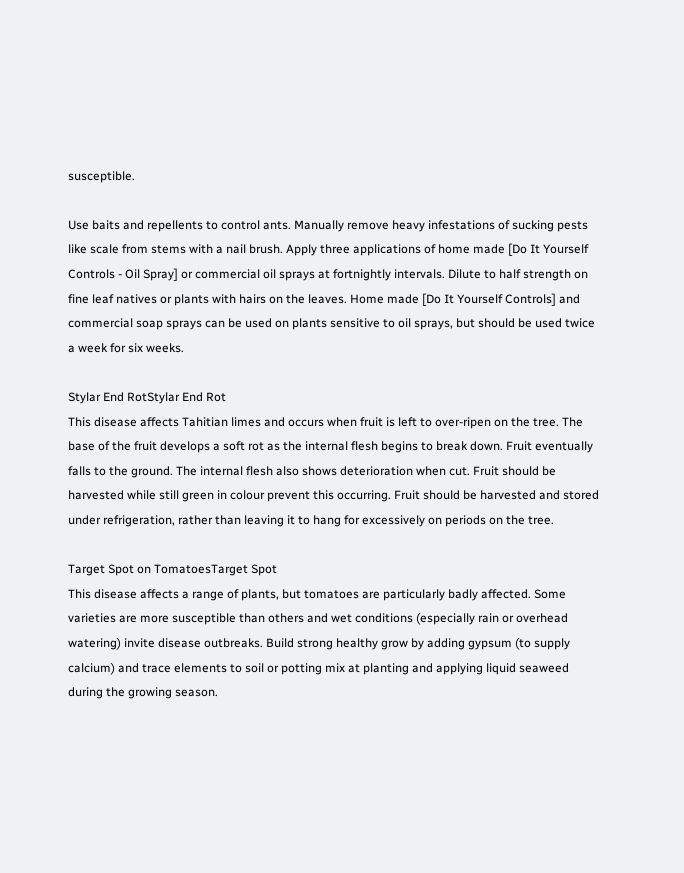susceptible.

Use baits and repellents to control ants. Manually remove heavy infestations of sucking pests like scale from stems with a nail brush. Apply three applications of home made [Do It Yourself Controls - Oil Spray] or commercial oil sprays at fortnightly intervals. Dilute to half strength on fine leaf natives or plants with hairs on the leaves. Home made [Do It Yourself Controls] and commercial soap sprays can be used on plants sensitive to oil sprays, but should be used twice a week for six weeks.

Stylar End RotStylar End Rot
This disease affects Tahitian limes and occurs when fruit is left to over-ripen on the tree. The base of the fruit develops a soft rot as the internal flesh begins to break down. Fruit eventually falls to the ground. The internal flesh also shows deterioration when cut. Fruit should be harvested while still green in colour prevent this occurring. Fruit should be harvested and stored under refrigeration, rather than leaving it to hang for excessively on periods on the tree.

Target Spot on TomatoesTarget Spot
This disease affects a range of plants, but tomatoes are particularly badly affected. Some varieties are more susceptible than others and wet conditions (especially rain or overhead watering) invite disease outbreaks. Build strong healthy grow by adding gypsum (to supply calcium) and trace elements to soil or potting mix at planting and applying liquid seaweed during the growing season.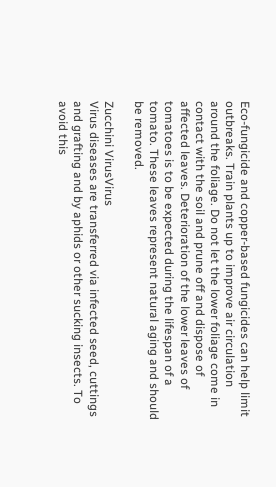Eco-fungicide and copper-based fungicides can help limit outbreaks. Train plants up to improve air circulation around the foliage. Do not let the lower foliage come in contact with the soil and prune off and dispose of affected leaves. Deterioration of the lower leaves of tomatoes is to be expected during the lifespan of a tomato. These leaves represent natural aging and should be removed.

Zucchini VirusVirus
Virus diseases are transferred via infected seed, cuttings and grafting and by aphids or other sucking insects. To avoid this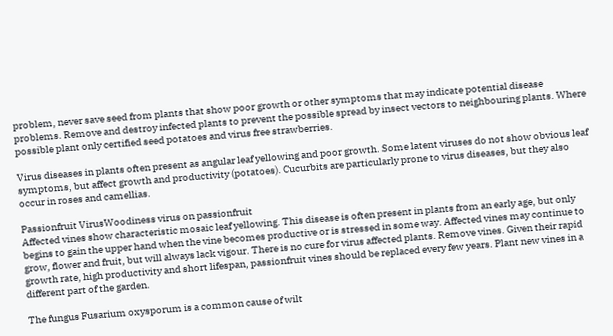problem, never save seed from plants that show poor growth or other symptoms that may indicate potential disease problems. Remove and destroy infected plants to prevent the possible spread by insect vectors to neighbouring plants. Where possible plant only certified seed potatoes and virus free strawberries.

Virus diseases in plants often present as angular leaf yellowing and poor growth. Some latent viruses do not show obvious leaf symptoms, but affect growth and productivity (potatoes). Cucurbits are particularly prone to virus diseases, but they also occur in roses and camellias.

Passionfruit VirusWoodiness virus on passionfruit
Affected vines show characteristic mosaic leaf yellowing. This disease is often present in plants from an early age, but only begins to gain the upper hand when the vine becomes productive or is stressed in some way. Affected vines may continue to grow, flower and fruit, but will always lack vigour. There is no cure for virus affected plants. Remove vines. Given their rapid growth rate, high productivity and short lifespan, passionfruit vines should be replaced every few years. Plant new vines in a different part of the garden.

The fungus Fusarium oxysporum is a common cause of wilt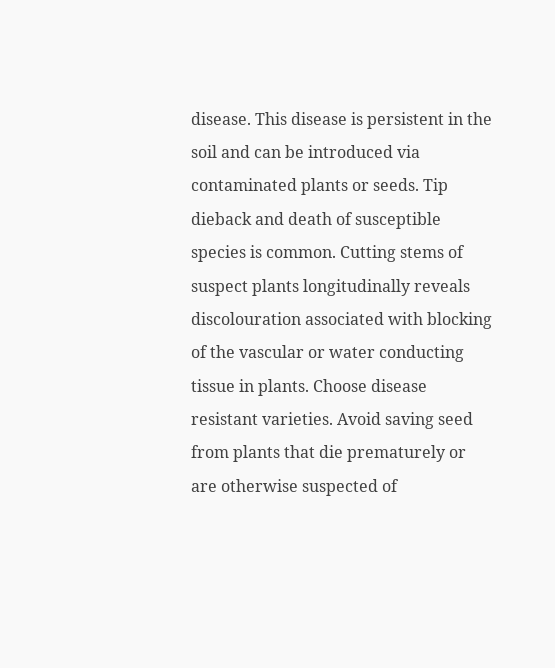disease. This disease is persistent in the soil and can be introduced via contaminated plants or seeds. Tip dieback and death of susceptible species is common. Cutting stems of suspect plants longitudinally reveals discolouration associated with blocking of the vascular or water conducting tissue in plants. Choose disease resistant varieties. Avoid saving seed from plants that die prematurely or are otherwise suspected of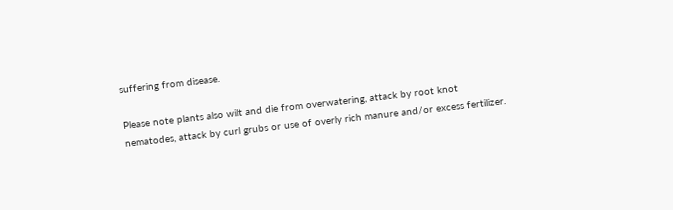suffering from disease.

Please note plants also wilt and die from overwatering, attack by root knot nematodes, attack by curl grubs or use of overly rich manure and/or excess fertilizer.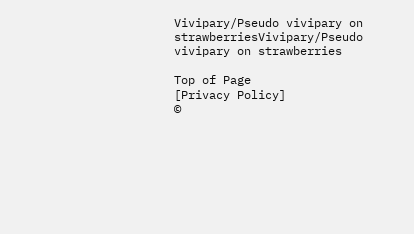Vivipary/Pseudo vivipary on strawberriesVivipary/Pseudo vivipary on strawberries

Top of Page
[Privacy Policy]
©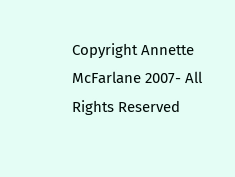Copyright Annette McFarlane 2007- All Rights Reserved